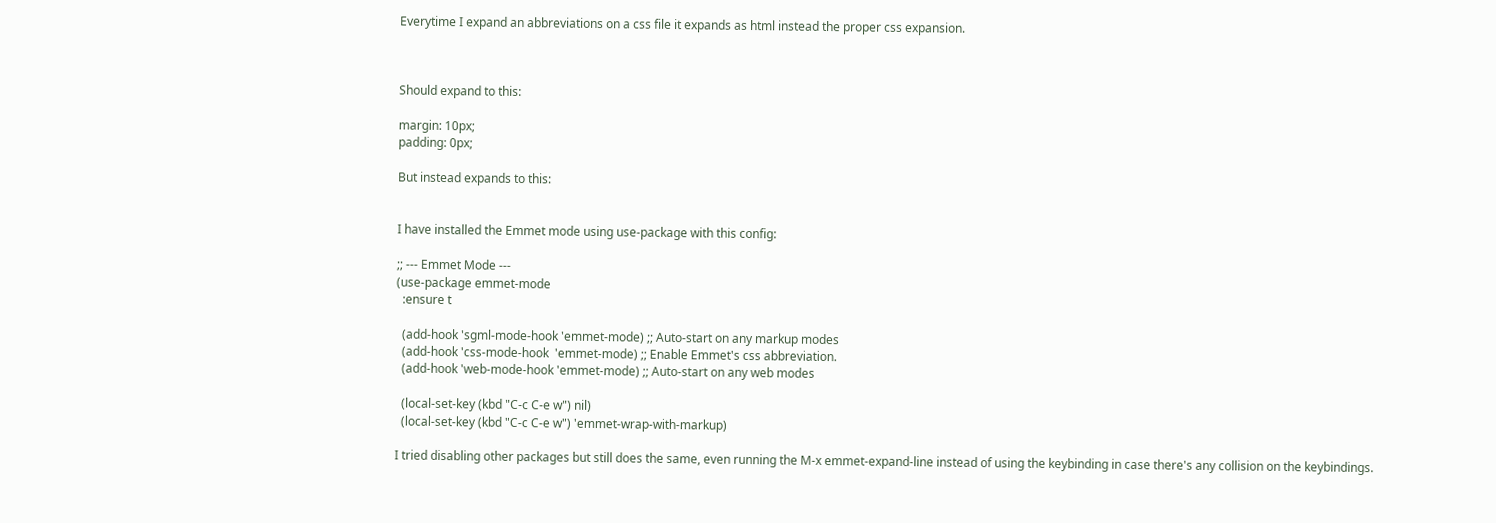Everytime I expand an abbreviations on a css file it expands as html instead the proper css expansion.



Should expand to this:

margin: 10px;
padding: 0px;

But instead expands to this:


I have installed the Emmet mode using use-package with this config:

;; --- Emmet Mode ---
(use-package emmet-mode
  :ensure t

  (add-hook 'sgml-mode-hook 'emmet-mode) ;; Auto-start on any markup modes
  (add-hook 'css-mode-hook  'emmet-mode) ;; Enable Emmet's css abbreviation.
  (add-hook 'web-mode-hook 'emmet-mode) ;; Auto-start on any web modes

  (local-set-key (kbd "C-c C-e w") nil)
  (local-set-key (kbd "C-c C-e w") 'emmet-wrap-with-markup)

I tried disabling other packages but still does the same, even running the M-x emmet-expand-line instead of using the keybinding in case there's any collision on the keybindings.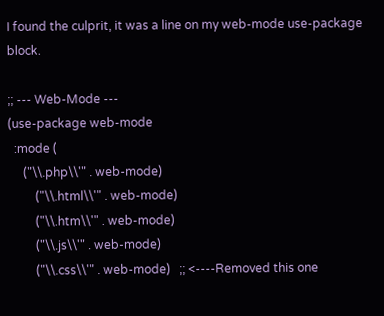I found the culprit, it was a line on my web-mode use-package block.

;; --- Web-Mode ---
(use-package web-mode
  :mode (
     ("\\.php\\'" . web-mode)
         ("\\.html\\'" . web-mode)
         ("\\.htm\\'" . web-mode)
         ("\\.js\\'" . web-mode)
         ("\\.css\\'" . web-mode)   ;; <----Removed this one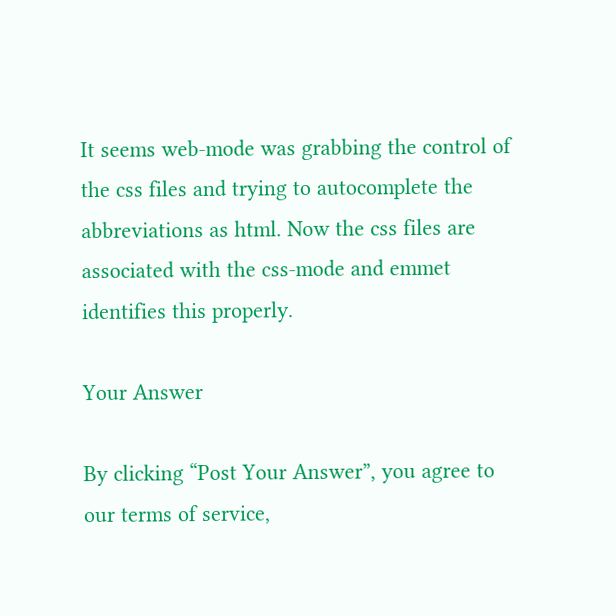It seems web-mode was grabbing the control of the css files and trying to autocomplete the abbreviations as html. Now the css files are associated with the css-mode and emmet identifies this properly.

Your Answer

By clicking “Post Your Answer”, you agree to our terms of service,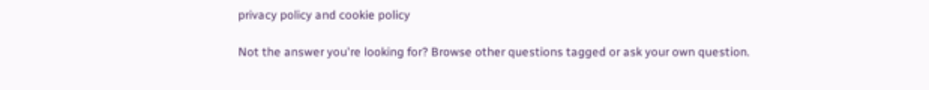privacy policy and cookie policy

Not the answer you're looking for? Browse other questions tagged or ask your own question.